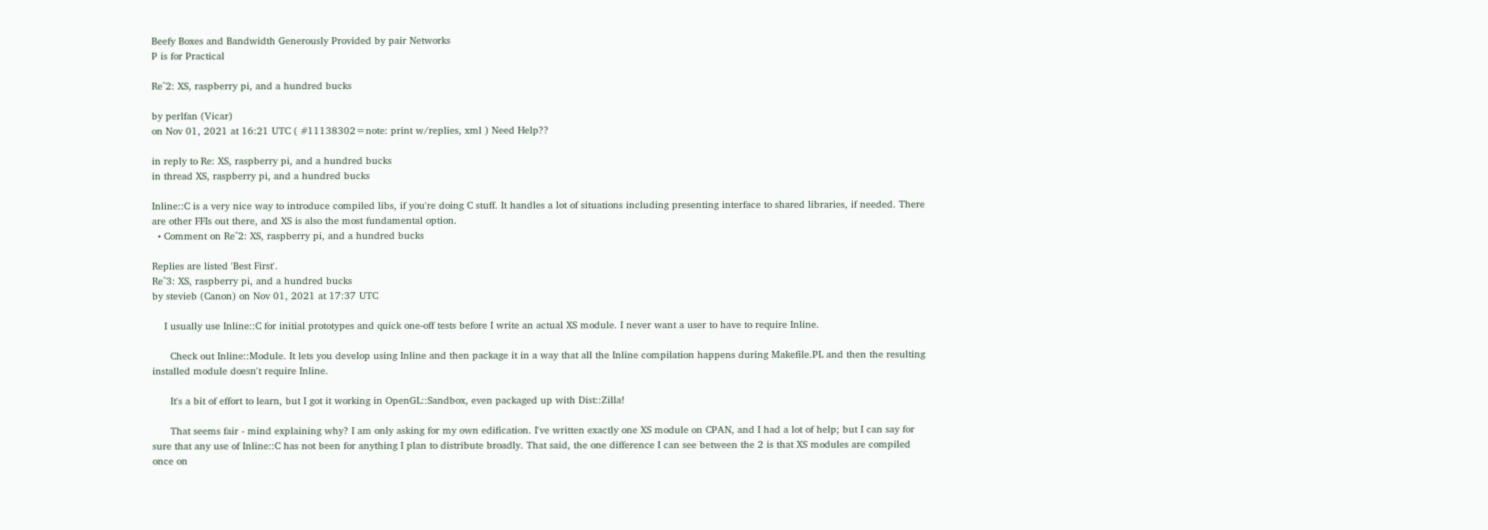Beefy Boxes and Bandwidth Generously Provided by pair Networks
P is for Practical

Re^2: XS, raspberry pi, and a hundred bucks

by perlfan (Vicar)
on Nov 01, 2021 at 16:21 UTC ( #11138302=note: print w/replies, xml ) Need Help??

in reply to Re: XS, raspberry pi, and a hundred bucks
in thread XS, raspberry pi, and a hundred bucks

Inline::C is a very nice way to introduce compiled libs, if you're doing C stuff. It handles a lot of situations including presenting interface to shared libraries, if needed. There are other FFIs out there, and XS is also the most fundamental option.
  • Comment on Re^2: XS, raspberry pi, and a hundred bucks

Replies are listed 'Best First'.
Re^3: XS, raspberry pi, and a hundred bucks
by stevieb (Canon) on Nov 01, 2021 at 17:37 UTC

    I usually use Inline::C for initial prototypes and quick one-off tests before I write an actual XS module. I never want a user to have to require Inline.

      Check out Inline::Module. It lets you develop using Inline and then package it in a way that all the Inline compilation happens during Makefile.PL and then the resulting installed module doesn't require Inline.

      It's a bit of effort to learn, but I got it working in OpenGL::Sandbox, even packaged up with Dist::Zilla!

      That seems fair - mind explaining why? I am only asking for my own edification. I've written exactly one XS module on CPAN, and I had a lot of help; but I can say for sure that any use of Inline::C has not been for anything I plan to distribute broadly. That said, the one difference I can see between the 2 is that XS modules are compiled once on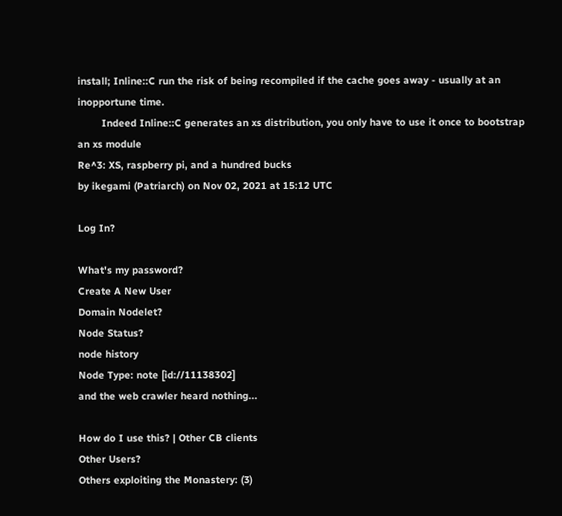install; Inline::C run the risk of being recompiled if the cache goes away - usually at an inopportune time.
        Indeed Inline::C generates an xs distribution, you only have to use it once to bootstrap an xs module
Re^3: XS, raspberry pi, and a hundred bucks
by ikegami (Patriarch) on Nov 02, 2021 at 15:12 UTC

Log In?

What's my password?
Create A New User
Domain Nodelet?
Node Status?
node history
Node Type: note [id://11138302]
and the web crawler heard nothing...

How do I use this? | Other CB clients
Other Users?
Others exploiting the Monastery: (3)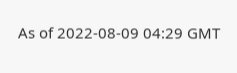As of 2022-08-09 04:29 GMT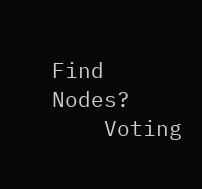Find Nodes?
    Voting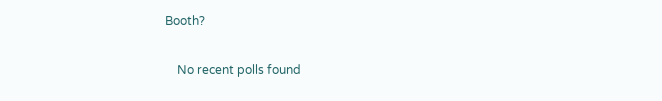Booth?

    No recent polls found